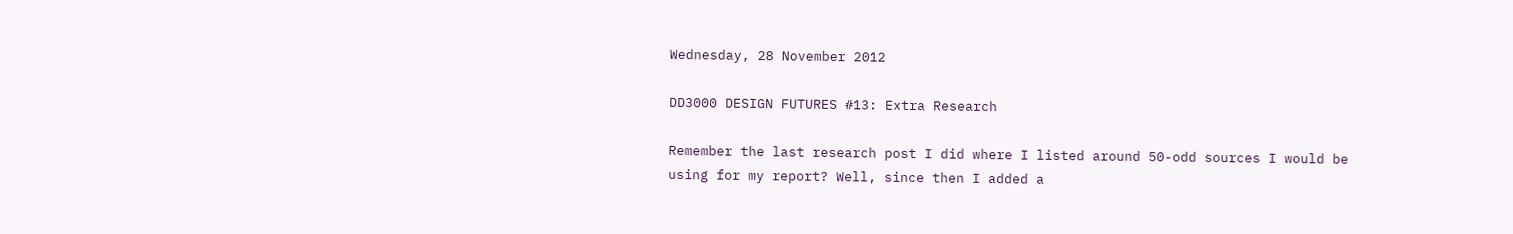Wednesday, 28 November 2012

DD3000 DESIGN FUTURES #13: Extra Research

Remember the last research post I did where I listed around 50-odd sources I would be using for my report? Well, since then I added a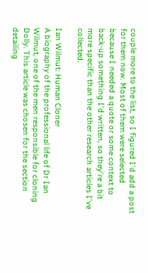couple more to the list, so I figured I'd add a post for them now. Most of them were selected because I needed a quote or some context to back-up something I'd written, so they're a bit more specific than the other research articles I've collected.

Ian Wilmut: Human Cloner
A biography of the professional life of Dr Ian Wilmut, one of the men responsible for cloning Dolly. This article was chosen for the section detailing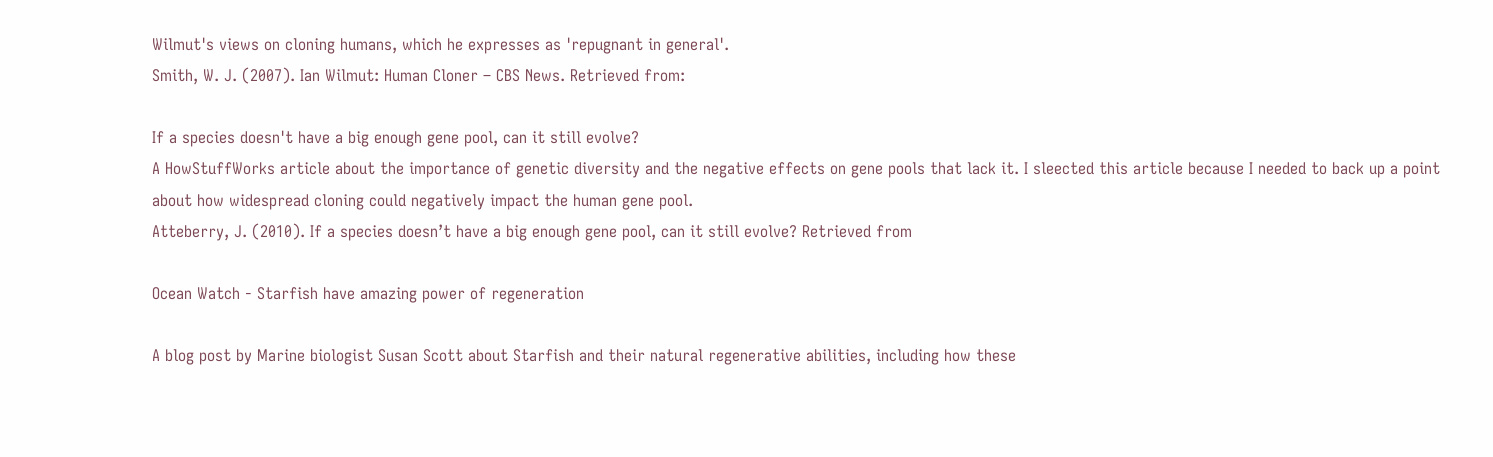Wilmut's views on cloning humans, which he expresses as 'repugnant in general'.
Smith, W. J. (2007). Ian Wilmut: Human Cloner – CBS News. Retrieved from:

If a species doesn't have a big enough gene pool, can it still evolve?
A HowStuffWorks article about the importance of genetic diversity and the negative effects on gene pools that lack it. I sleected this article because I needed to back up a point about how widespread cloning could negatively impact the human gene pool.
Atteberry, J. (2010). If a species doesn’t have a big enough gene pool, can it still evolve? Retrieved from

Ocean Watch - Starfish have amazing power of regeneration

A blog post by Marine biologist Susan Scott about Starfish and their natural regenerative abilities, including how these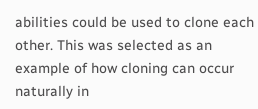abilities could be used to clone each other. This was selected as an example of how cloning can occur naturally in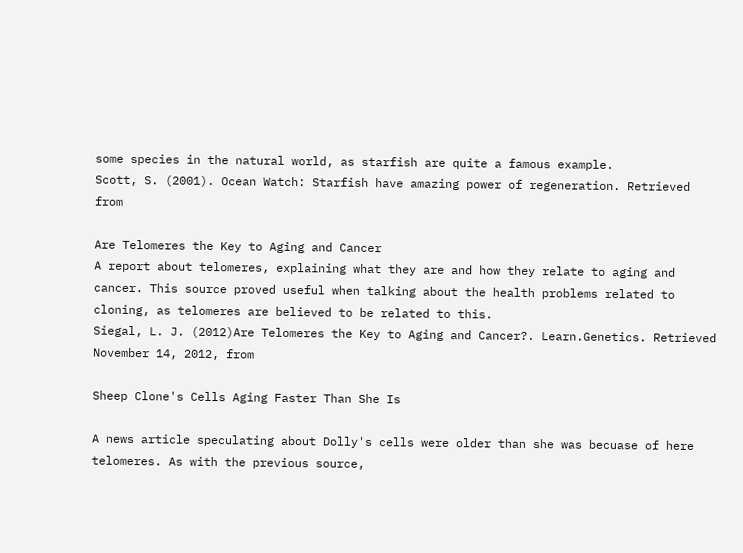some species in the natural world, as starfish are quite a famous example.
Scott, S. (2001). Ocean Watch: Starfish have amazing power of regeneration. Retrieved from

Are Telomeres the Key to Aging and Cancer
A report about telomeres, explaining what they are and how they relate to aging and cancer. This source proved useful when talking about the health problems related to cloning, as telomeres are believed to be related to this.
Siegal, L. J. (2012)Are Telomeres the Key to Aging and Cancer?. Learn.Genetics. Retrieved November 14, 2012, from

Sheep Clone's Cells Aging Faster Than She Is

A news article speculating about Dolly's cells were older than she was becuase of here telomeres. As with the previous source,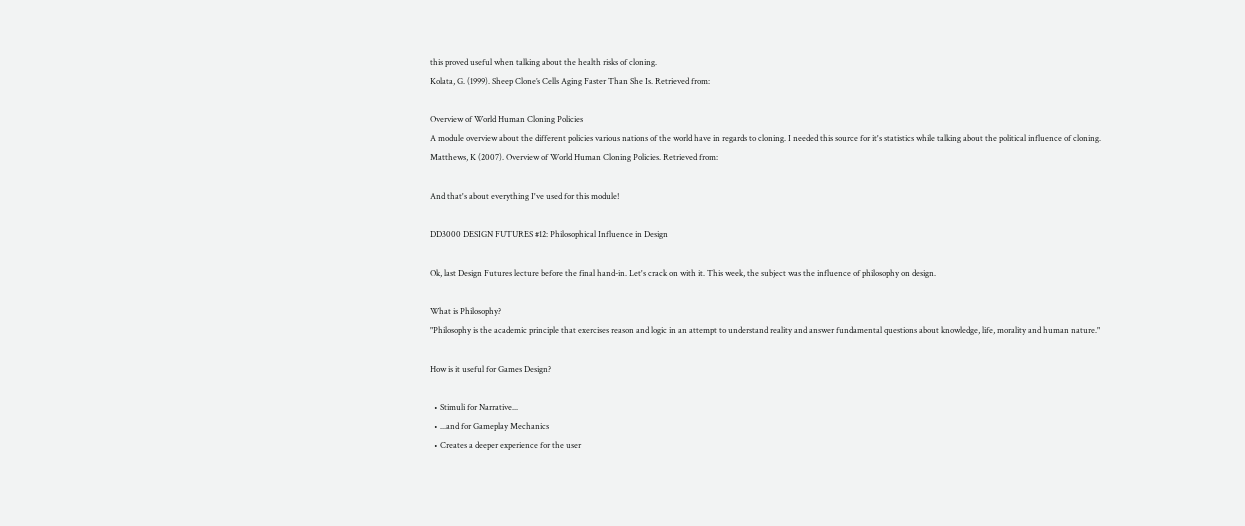this proved useful when talking about the health risks of cloning.
Kolata, G. (1999). Sheep Clone’s Cells Aging Faster Than She Is. Retrieved from:

Overview of World Human Cloning Policies
A module overview about the different policies various nations of the world have in regards to cloning. I needed this source for it's statistics while talking about the political influence of cloning.
Matthews, K (2007). Overview of World Human Cloning Policies. Retrieved from:

And that's about everything I've used for this module!

DD3000 DESIGN FUTURES #12: Philosophical Influence in Design

Ok, last Design Futures lecture before the final hand-in. Let's crack on with it. This week, the subject was the influence of philosophy on design.

What is Philosophy?
"Philosophy is the academic principle that exercises reason and logic in an attempt to understand reality and answer fundamental questions about knowledge, life, morality and human nature."

How is it useful for Games Design?

  • Stimuli for Narrative...
  • ...and for Gameplay Mechanics
  • Creates a deeper experience for the user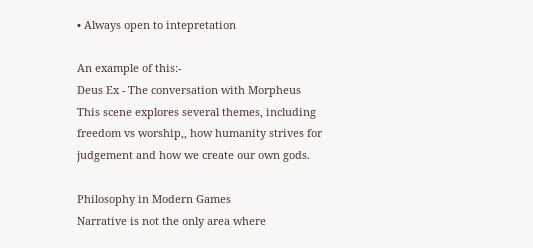• Always open to intepretation

An example of this:-
Deus Ex - The conversation with Morpheus
This scene explores several themes, including freedom vs worship,, how humanity strives for judgement and how we create our own gods.

Philosophy in Modern Games
Narrative is not the only area where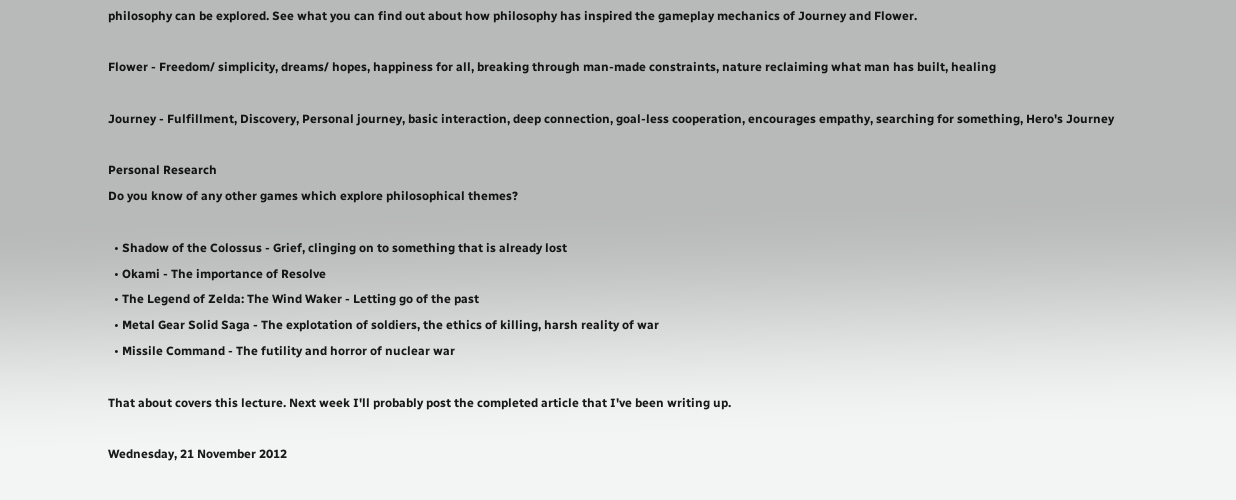philosophy can be explored. See what you can find out about how philosophy has inspired the gameplay mechanics of Journey and Flower.

Flower - Freedom/ simplicity, dreams/ hopes, happiness for all, breaking through man-made constraints, nature reclaiming what man has built, healing

Journey - Fulfillment, Discovery, Personal journey, basic interaction, deep connection, goal-less cooperation, encourages empathy, searching for something, Hero's Journey

Personal Research
Do you know of any other games which explore philosophical themes?

  • Shadow of the Colossus - Grief, clinging on to something that is already lost
  • Okami - The importance of Resolve
  • The Legend of Zelda: The Wind Waker - Letting go of the past
  • Metal Gear Solid Saga - The explotation of soldiers, the ethics of killing, harsh reality of war
  • Missile Command - The futility and horror of nuclear war

That about covers this lecture. Next week I'll probably post the completed article that I've been writing up.

Wednesday, 21 November 2012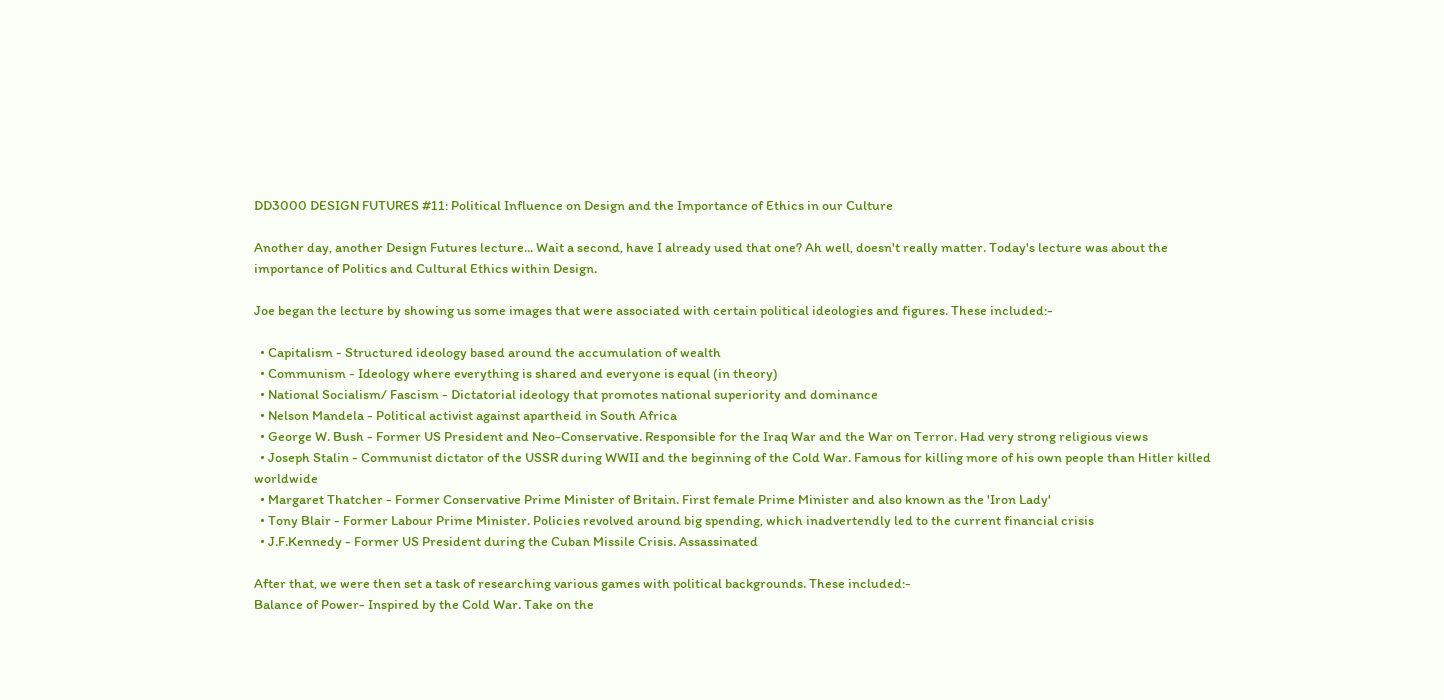DD3000 DESIGN FUTURES #11: Political Influence on Design and the Importance of Ethics in our Culture

Another day, another Design Futures lecture... Wait a second, have I already used that one? Ah well, doesn't really matter. Today's lecture was about the importance of Politics and Cultural Ethics within Design.

Joe began the lecture by showing us some images that were associated with certain political ideologies and figures. These included:-

  • Capitalism - Structured ideology based around the accumulation of wealth
  • Communism - Ideology where everything is shared and everyone is equal (in theory)
  • National Socialism/ Fascism - Dictatorial ideology that promotes national superiority and dominance
  • Nelson Mandela - Political activist against apartheid in South Africa
  • George W. Bush - Former US President and Neo-Conservative. Responsible for the Iraq War and the War on Terror. Had very strong religious views
  • Joseph Stalin - Communist dictator of the USSR during WWII and the beginning of the Cold War. Famous for killing more of his own people than Hitler killed worldwide
  • Margaret Thatcher - Former Conservative Prime Minister of Britain. First female Prime Minister and also known as the 'Iron Lady'
  • Tony Blair - Former Labour Prime Minister. Policies revolved around big spending, which inadvertendly led to the current financial crisis
  • J.F.Kennedy - Former US President during the Cuban Missile Crisis. Assassinated

After that, we were then set a task of researching various games with political backgrounds. These included:-
Balance of Power- Inspired by the Cold War. Take on the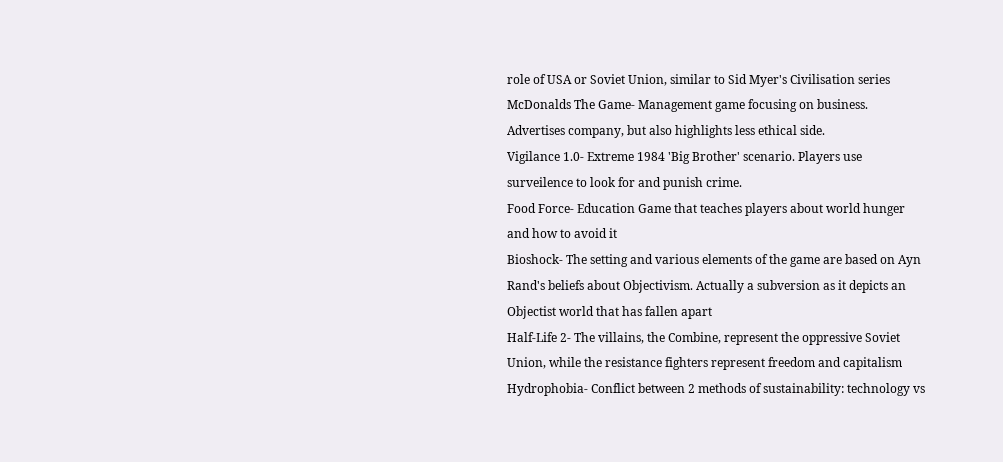role of USA or Soviet Union, similar to Sid Myer's Civilisation series
McDonalds The Game- Management game focusing on business. Advertises company, but also highlights less ethical side.
Vigilance 1.0- Extreme 1984 'Big Brother' scenario. Players use surveilence to look for and punish crime.
Food Force- Education Game that teaches players about world hunger and how to avoid it
Bioshock- The setting and various elements of the game are based on Ayn Rand's beliefs about Objectivism. Actually a subversion as it depicts an Objectist world that has fallen apart
Half-Life 2- The villains, the Combine, represent the oppressive Soviet Union, while the resistance fighters represent freedom and capitalism
Hydrophobia- Conflict between 2 methods of sustainability: technology vs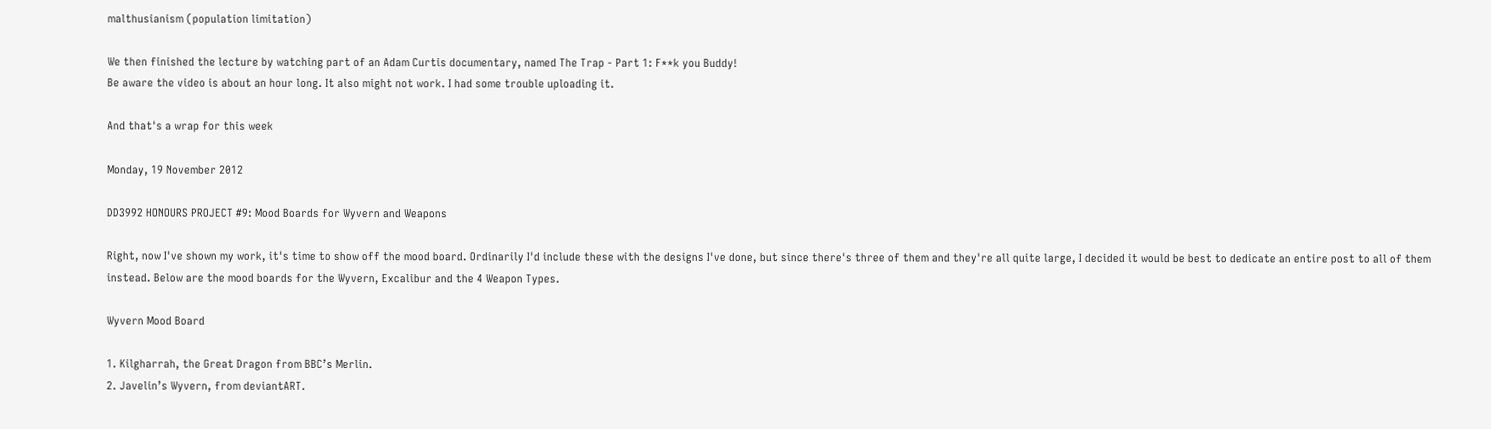malthusianism (population limitation)

We then finished the lecture by watching part of an Adam Curtis documentary, named The Trap - Part 1: F**k you Buddy!
Be aware the video is about an hour long. It also might not work. I had some trouble uploading it.

And that's a wrap for this week

Monday, 19 November 2012

DD3992 HONOURS PROJECT #9: Mood Boards for Wyvern and Weapons

Right, now I've shown my work, it's time to show off the mood board. Ordinarily I'd include these with the designs I've done, but since there's three of them and they're all quite large, I decided it would be best to dedicate an entire post to all of them instead. Below are the mood boards for the Wyvern, Excalibur and the 4 Weapon Types.

Wyvern Mood Board

1. Kilgharrah, the Great Dragon from BBC’s Merlin.
2. Javelin’s Wyvern, from deviantART.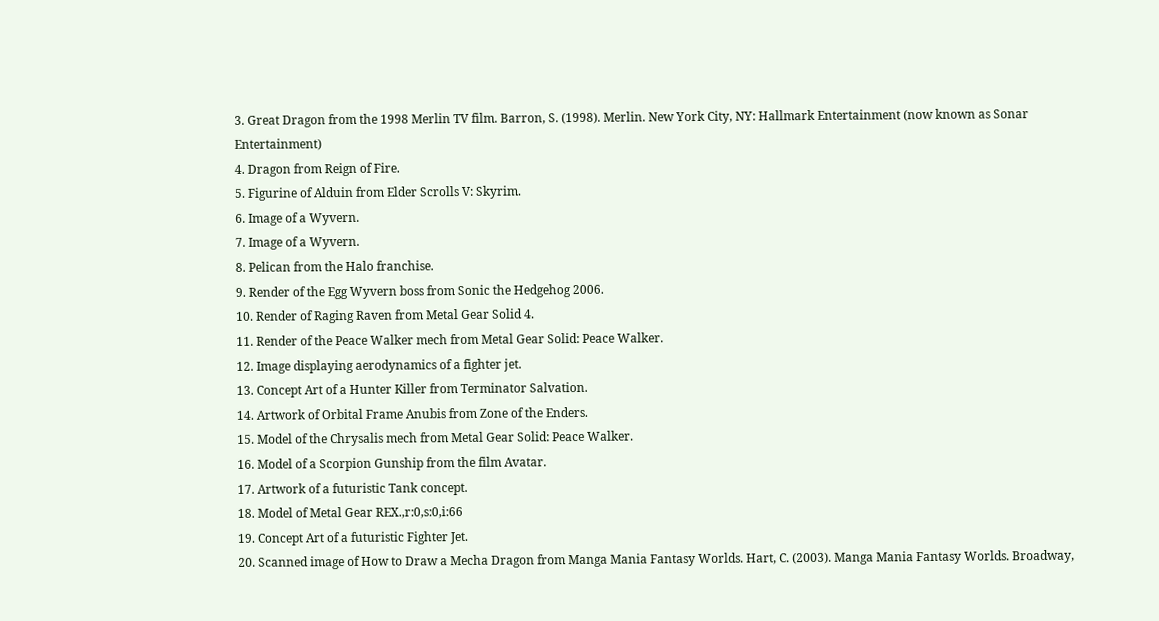3. Great Dragon from the 1998 Merlin TV film. Barron, S. (1998). Merlin. New York City, NY: Hallmark Entertainment (now known as Sonar Entertainment)
4. Dragon from Reign of Fire.
5. Figurine of Alduin from Elder Scrolls V: Skyrim.
6. Image of a Wyvern.
7. Image of a Wyvern.
8. Pelican from the Halo franchise.
9. Render of the Egg Wyvern boss from Sonic the Hedgehog 2006.
10. Render of Raging Raven from Metal Gear Solid 4.
11. Render of the Peace Walker mech from Metal Gear Solid: Peace Walker.
12. Image displaying aerodynamics of a fighter jet.
13. Concept Art of a Hunter Killer from Terminator Salvation.
14. Artwork of Orbital Frame Anubis from Zone of the Enders.
15. Model of the Chrysalis mech from Metal Gear Solid: Peace Walker.
16. Model of a Scorpion Gunship from the film Avatar.
17. Artwork of a futuristic Tank concept.
18. Model of Metal Gear REX.,r:0,s:0,i:66
19. Concept Art of a futuristic Fighter Jet.
20. Scanned image of How to Draw a Mecha Dragon from Manga Mania Fantasy Worlds. Hart, C. (2003). Manga Mania Fantasy Worlds. Broadway,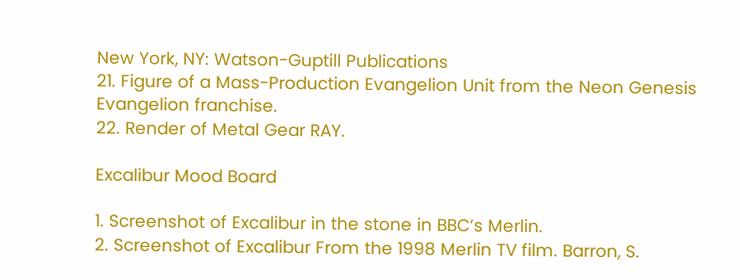New York, NY: Watson-Guptill Publications
21. Figure of a Mass-Production Evangelion Unit from the Neon Genesis Evangelion franchise.
22. Render of Metal Gear RAY.

Excalibur Mood Board

1. Screenshot of Excalibur in the stone in BBC’s Merlin.
2. Screenshot of Excalibur From the 1998 Merlin TV film. Barron, S.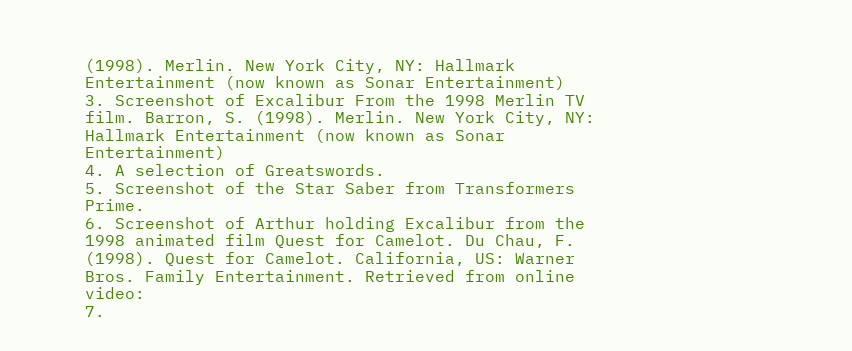(1998). Merlin. New York City, NY: Hallmark Entertainment (now known as Sonar Entertainment)
3. Screenshot of Excalibur From the 1998 Merlin TV film. Barron, S. (1998). Merlin. New York City, NY: Hallmark Entertainment (now known as Sonar Entertainment)
4. A selection of Greatswords.
5. Screenshot of the Star Saber from Transformers Prime.
6. Screenshot of Arthur holding Excalibur from the 1998 animated film Quest for Camelot. Du Chau, F. (1998). Quest for Camelot. California, US: Warner Bros. Family Entertainment. Retrieved from online video:
7.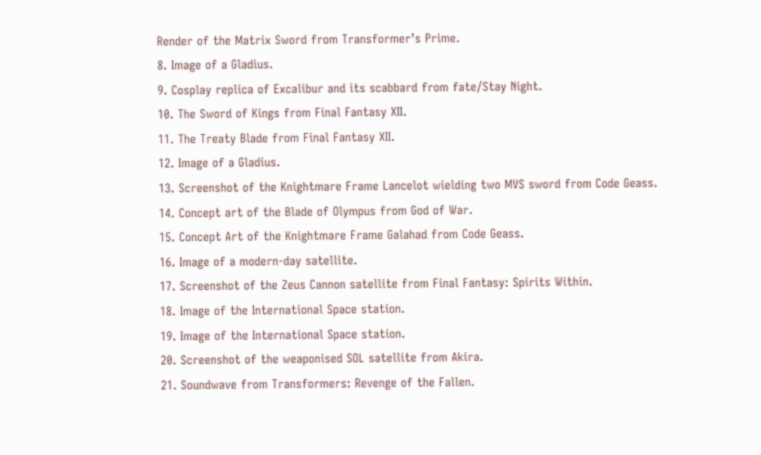Render of the Matrix Sword from Transformer’s Prime.
8. Image of a Gladius.
9. Cosplay replica of Excalibur and its scabbard from fate/Stay Night.
10. The Sword of Kings from Final Fantasy XII.
11. The Treaty Blade from Final Fantasy XII.
12. Image of a Gladius.
13. Screenshot of the Knightmare Frame Lancelot wielding two MVS sword from Code Geass.
14. Concept art of the Blade of Olympus from God of War.
15. Concept Art of the Knightmare Frame Galahad from Code Geass.
16. Image of a modern-day satellite.
17. Screenshot of the Zeus Cannon satellite from Final Fantasy: Spirits Within.
18. Image of the International Space station.
19. Image of the International Space station.
20. Screenshot of the weaponised SOL satellite from Akira.
21. Soundwave from Transformers: Revenge of the Fallen.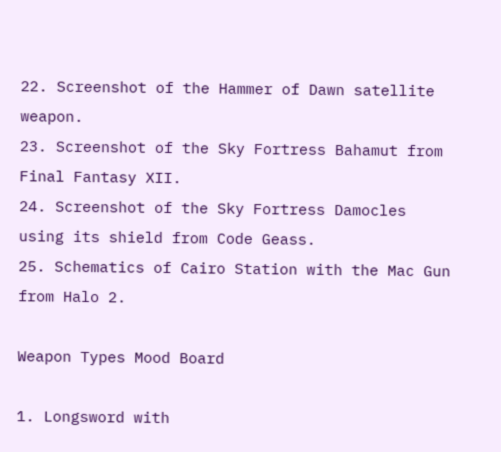22. Screenshot of the Hammer of Dawn satellite weapon.
23. Screenshot of the Sky Fortress Bahamut from Final Fantasy XII.
24. Screenshot of the Sky Fortress Damocles using its shield from Code Geass.
25. Schematics of Cairo Station with the Mac Gun from Halo 2.

Weapon Types Mood Board

1. Longsword with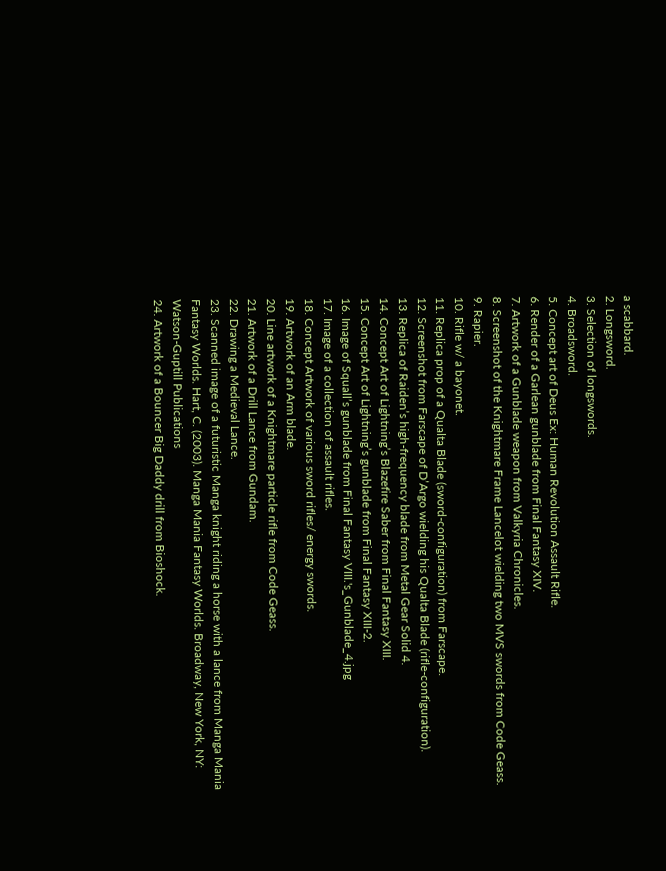a scabbard.
2. Longsword.
3. Selection of longswords.
4. Broadsword.
5. Concept art of Deus Ex: Human Revolution Assault Rifle.
6. Render of a Garlean gunblade from Final Fantasy XIV.
7. Artwork of a Gunblade weapon from Valkyria Chronicles.
8. Screenshot of the Knightmare Frame Lancelot wielding two MVS swords from Code Geass.
9. Rapier.
10. Rifle w/ a bayonet.
11. Replica prop of a Qualta Blade (sword-configuration) from Farscape.
12. Screenshot from Farscape of D’Argo wielding his Qualta Blade (rifle-configuration).
13. Replica of Raiden’s high-frequency blade from Metal Gear Solid 4.
14. Concept Art of Lightning’s Blazefire Saber from Final Fantasy XIII.
15. Concept Art of Lightning’s gunblade from Final Fantasy XIII-2.
16. Image of Squall’s gunblade from Final Fantasy VIII.'s_Gunblade_4.jpg
17. Image of a collection of assault rifles.
18. Concept Artwork of various sword rifles/ energy swords.
19. Artwork of an Arm blade.
20. Line artwork of a Knightmare particle rifle from Code Geass.
21. Artwork of a Drill Lance from Gundam.
22. Drawing a Medieval Lance.
23. Scanned image of a futuristic Manga knight riding a horse with a lance from Manga Mania Fantasy Worlds. Hart, C. (2003). Manga Mania Fantasy Worlds. Broadway, New York, NY: Watson-Guptill Publications
24. Artwork of a Bouncer Big Daddy drill from Bioshock.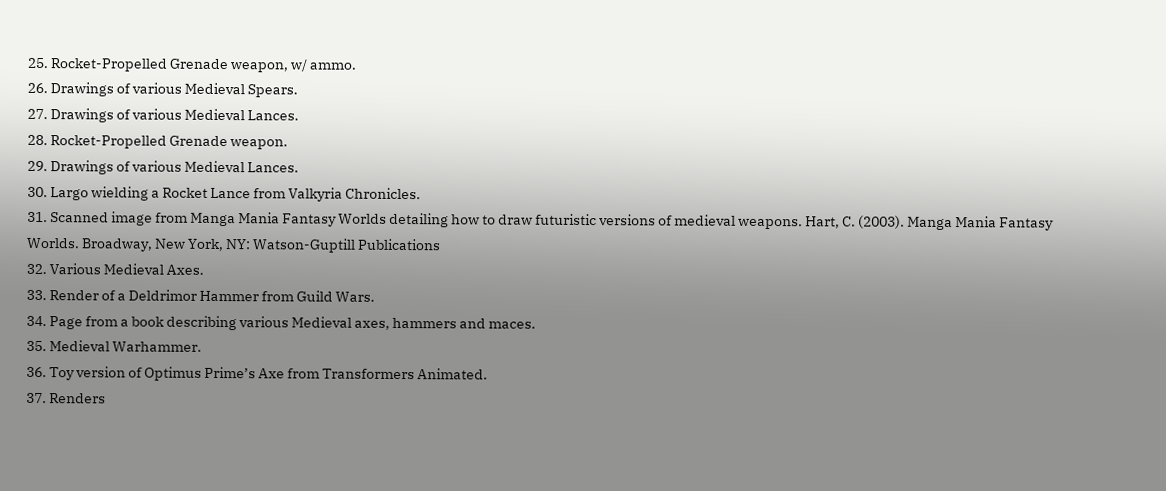25. Rocket-Propelled Grenade weapon, w/ ammo.
26. Drawings of various Medieval Spears.
27. Drawings of various Medieval Lances.
28. Rocket-Propelled Grenade weapon.
29. Drawings of various Medieval Lances.
30. Largo wielding a Rocket Lance from Valkyria Chronicles.
31. Scanned image from Manga Mania Fantasy Worlds detailing how to draw futuristic versions of medieval weapons. Hart, C. (2003). Manga Mania Fantasy Worlds. Broadway, New York, NY: Watson-Guptill Publications
32. Various Medieval Axes.
33. Render of a Deldrimor Hammer from Guild Wars.
34. Page from a book describing various Medieval axes, hammers and maces.
35. Medieval Warhammer.
36. Toy version of Optimus Prime’s Axe from Transformers Animated.
37. Renders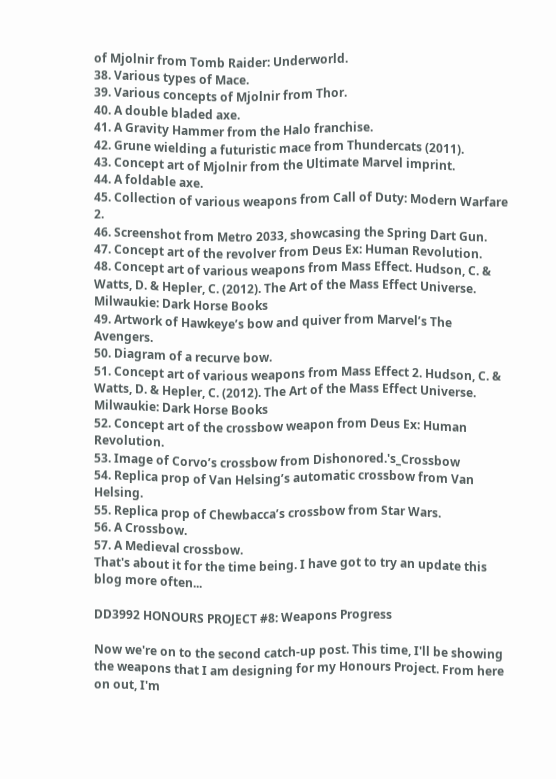of Mjolnir from Tomb Raider: Underworld.
38. Various types of Mace.
39. Various concepts of Mjolnir from Thor.
40. A double bladed axe.
41. A Gravity Hammer from the Halo franchise.
42. Grune wielding a futuristic mace from Thundercats (2011).
43. Concept art of Mjolnir from the Ultimate Marvel imprint.
44. A foldable axe.
45. Collection of various weapons from Call of Duty: Modern Warfare 2.
46. Screenshot from Metro 2033, showcasing the Spring Dart Gun.
47. Concept art of the revolver from Deus Ex: Human Revolution.
48. Concept art of various weapons from Mass Effect. Hudson, C. & Watts, D. & Hepler, C. (2012). The Art of the Mass Effect Universe. Milwaukie: Dark Horse Books
49. Artwork of Hawkeye’s bow and quiver from Marvel’s The Avengers.
50. Diagram of a recurve bow.
51. Concept art of various weapons from Mass Effect 2. Hudson, C. & Watts, D. & Hepler, C. (2012). The Art of the Mass Effect Universe. Milwaukie: Dark Horse Books
52. Concept art of the crossbow weapon from Deus Ex: Human Revolution.
53. Image of Corvo’s crossbow from Dishonored.'s_Crossbow
54. Replica prop of Van Helsing’s automatic crossbow from Van Helsing.
55. Replica prop of Chewbacca’s crossbow from Star Wars.
56. A Crossbow.
57. A Medieval crossbow.
That's about it for the time being. I have got to try an update this blog more often...

DD3992 HONOURS PROJECT #8: Weapons Progress

Now we're on to the second catch-up post. This time, I'll be showing the weapons that I am designing for my Honours Project. From here on out, I'm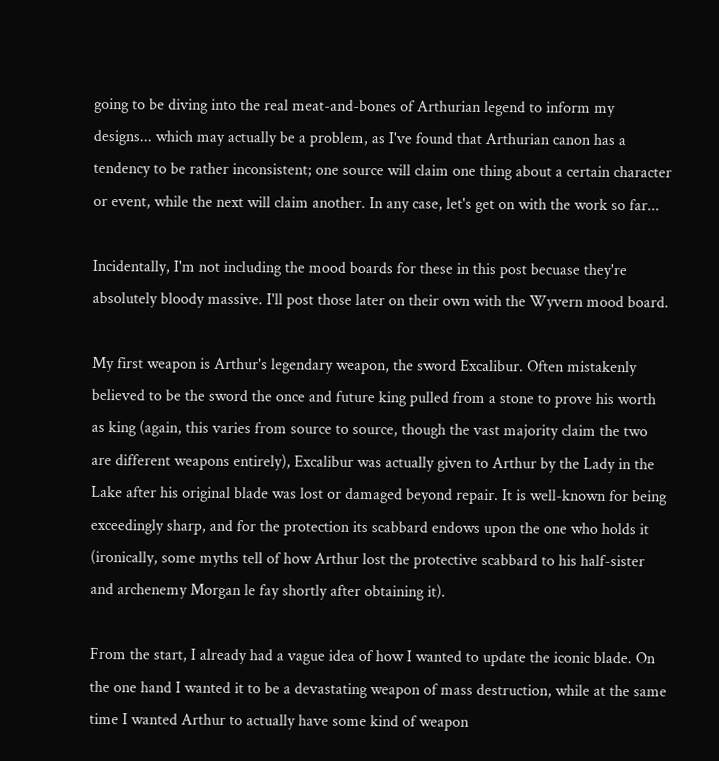going to be diving into the real meat-and-bones of Arthurian legend to inform my designs... which may actually be a problem, as I've found that Arthurian canon has a tendency to be rather inconsistent; one source will claim one thing about a certain character or event, while the next will claim another. In any case, let's get on with the work so far...

Incidentally, I'm not including the mood boards for these in this post becuase they're absolutely bloody massive. I'll post those later on their own with the Wyvern mood board.

My first weapon is Arthur's legendary weapon, the sword Excalibur. Often mistakenly believed to be the sword the once and future king pulled from a stone to prove his worth as king (again, this varies from source to source, though the vast majority claim the two are different weapons entirely), Excalibur was actually given to Arthur by the Lady in the Lake after his original blade was lost or damaged beyond repair. It is well-known for being exceedingly sharp, and for the protection its scabbard endows upon the one who holds it (ironically, some myths tell of how Arthur lost the protective scabbard to his half-sister and archenemy Morgan le fay shortly after obtaining it).

From the start, I already had a vague idea of how I wanted to update the iconic blade. On the one hand I wanted it to be a devastating weapon of mass destruction, while at the same time I wanted Arthur to actually have some kind of weapon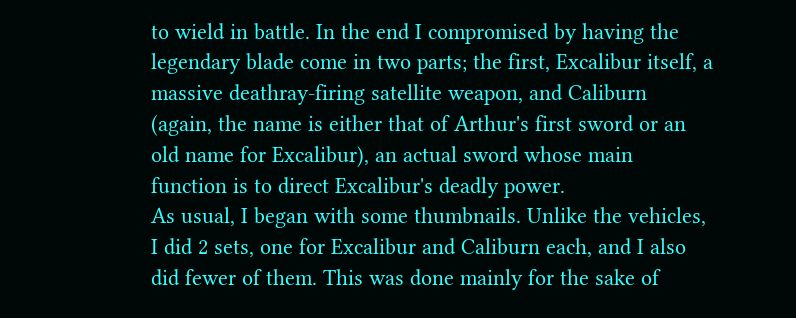to wield in battle. In the end I compromised by having the legendary blade come in two parts; the first, Excalibur itself, a massive deathray-firing satellite weapon, and Caliburn (again, the name is either that of Arthur's first sword or an old name for Excalibur), an actual sword whose main function is to direct Excalibur's deadly power.
As usual, I began with some thumbnails. Unlike the vehicles, I did 2 sets, one for Excalibur and Caliburn each, and I also did fewer of them. This was done mainly for the sake of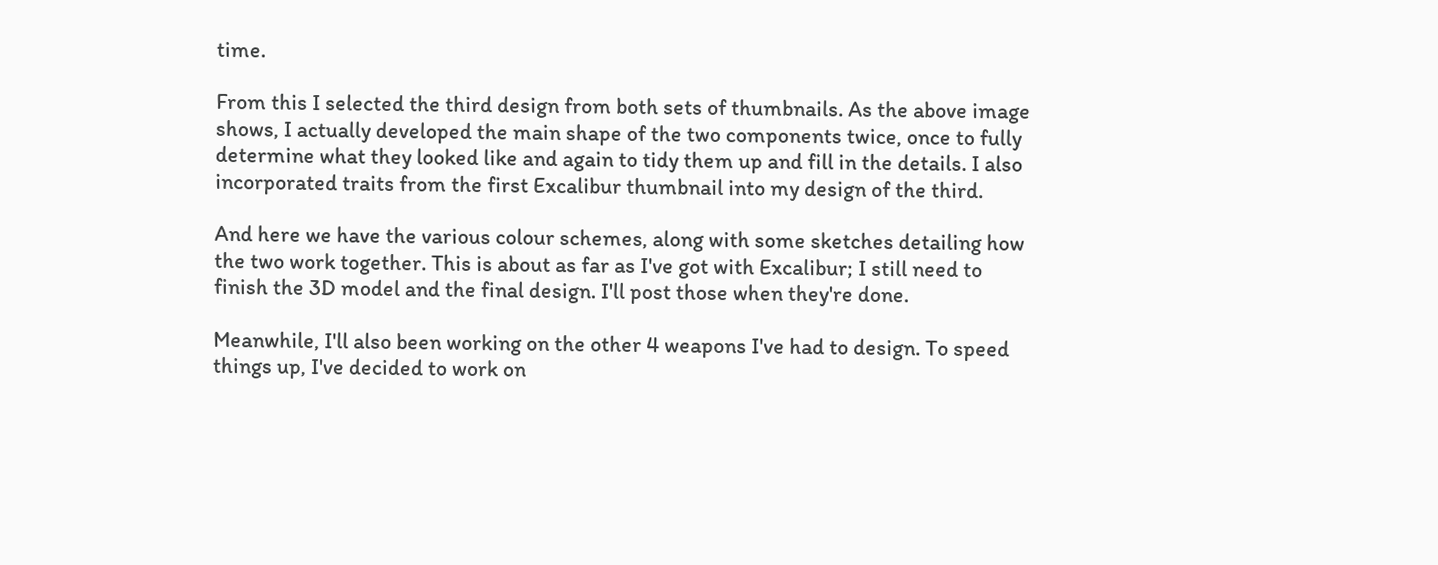time.

From this I selected the third design from both sets of thumbnails. As the above image shows, I actually developed the main shape of the two components twice, once to fully determine what they looked like and again to tidy them up and fill in the details. I also incorporated traits from the first Excalibur thumbnail into my design of the third.

And here we have the various colour schemes, along with some sketches detailing how the two work together. This is about as far as I've got with Excalibur; I still need to finish the 3D model and the final design. I'll post those when they're done.

Meanwhile, I'll also been working on the other 4 weapons I've had to design. To speed things up, I've decided to work on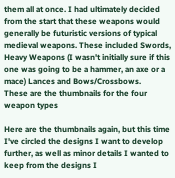them all at once. I had ultimately decided from the start that these weapons would generally be futuristic versions of typical medieval weapons. These included Swords, Heavy Weapons (I wasn't initially sure if this one was going to be a hammer, an axe or a mace) Lances and Bows/Crossbows.
These are the thumbnails for the four weapon types

Here are the thumbnails again, but this time I've circled the designs I want to develop further, as well as minor details I wanted to keep from the designs I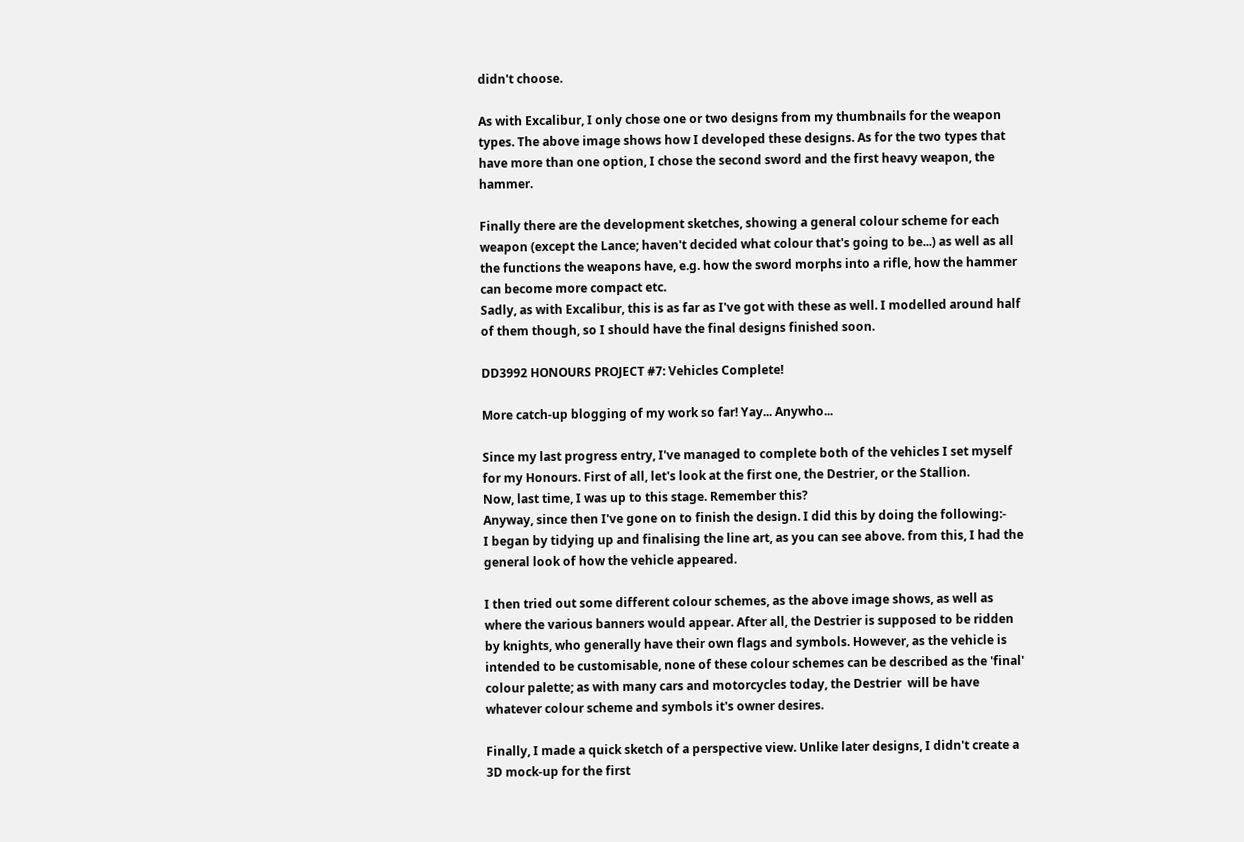didn't choose.

As with Excalibur, I only chose one or two designs from my thumbnails for the weapon types. The above image shows how I developed these designs. As for the two types that have more than one option, I chose the second sword and the first heavy weapon, the hammer.

Finally there are the development sketches, showing a general colour scheme for each weapon (except the Lance; haven't decided what colour that's going to be...) as well as all the functions the weapons have, e.g. how the sword morphs into a rifle, how the hammer can become more compact etc.
Sadly, as with Excalibur, this is as far as I've got with these as well. I modelled around half of them though, so I should have the final designs finished soon.

DD3992 HONOURS PROJECT #7: Vehicles Complete!

More catch-up blogging of my work so far! Yay... Anywho...

Since my last progress entry, I've managed to complete both of the vehicles I set myself for my Honours. First of all, let's look at the first one, the Destrier, or the Stallion.
Now, last time, I was up to this stage. Remember this?
Anyway, since then I've gone on to finish the design. I did this by doing the following:-
I began by tidying up and finalising the line art, as you can see above. from this, I had the general look of how the vehicle appeared.

I then tried out some different colour schemes, as the above image shows, as well as where the various banners would appear. After all, the Destrier is supposed to be ridden by knights, who generally have their own flags and symbols. However, as the vehicle is intended to be customisable, none of these colour schemes can be described as the 'final' colour palette; as with many cars and motorcycles today, the Destrier  will be have whatever colour scheme and symbols it's owner desires.

Finally, I made a quick sketch of a perspective view. Unlike later designs, I didn't create a 3D mock-up for the first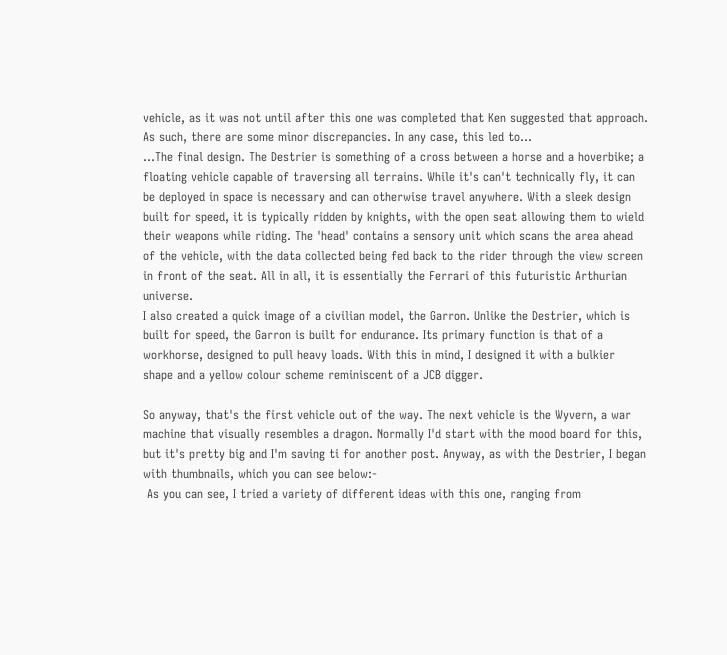vehicle, as it was not until after this one was completed that Ken suggested that approach. As such, there are some minor discrepancies. In any case, this led to...
...The final design. The Destrier is something of a cross between a horse and a hoverbike; a floating vehicle capable of traversing all terrains. While it's can't technically fly, it can be deployed in space is necessary and can otherwise travel anywhere. With a sleek design built for speed, it is typically ridden by knights, with the open seat allowing them to wield their weapons while riding. The 'head' contains a sensory unit which scans the area ahead of the vehicle, with the data collected being fed back to the rider through the view screen in front of the seat. All in all, it is essentially the Ferrari of this futuristic Arthurian universe.
I also created a quick image of a civilian model, the Garron. Unlike the Destrier, which is built for speed, the Garron is built for endurance. Its primary function is that of a workhorse, designed to pull heavy loads. With this in mind, I designed it with a bulkier shape and a yellow colour scheme reminiscent of a JCB digger.

So anyway, that's the first vehicle out of the way. The next vehicle is the Wyvern, a war machine that visually resembles a dragon. Normally I'd start with the mood board for this, but it's pretty big and I'm saving ti for another post. Anyway, as with the Destrier, I began with thumbnails, which you can see below:-
 As you can see, I tried a variety of different ideas with this one, ranging from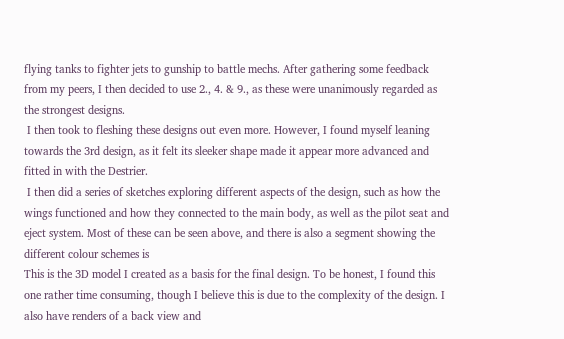flying tanks to fighter jets to gunship to battle mechs. After gathering some feedback from my peers, I then decided to use 2., 4. & 9., as these were unanimously regarded as the strongest designs.
 I then took to fleshing these designs out even more. However, I found myself leaning towards the 3rd design, as it felt its sleeker shape made it appear more advanced and fitted in with the Destrier.
 I then did a series of sketches exploring different aspects of the design, such as how the wings functioned and how they connected to the main body, as well as the pilot seat and eject system. Most of these can be seen above, and there is also a segment showing the different colour schemes is
This is the 3D model I created as a basis for the final design. To be honest, I found this one rather time consuming, though I believe this is due to the complexity of the design. I also have renders of a back view and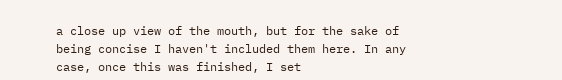a close up view of the mouth, but for the sake of being concise I haven't included them here. In any case, once this was finished, I set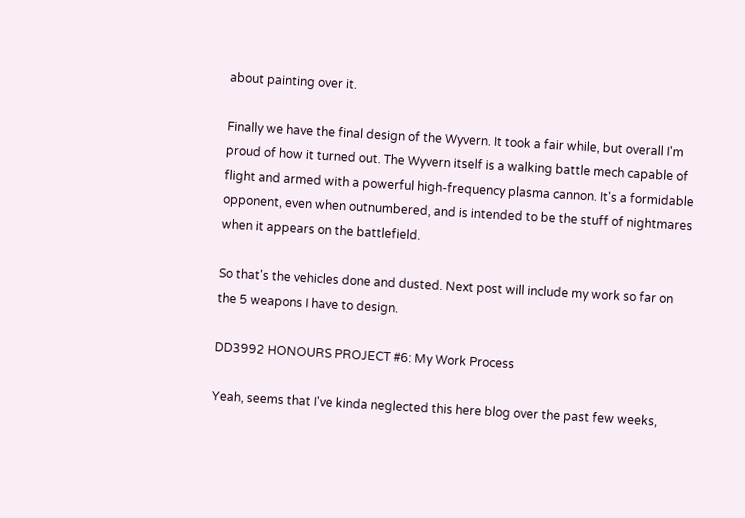about painting over it.

Finally we have the final design of the Wyvern. It took a fair while, but overall I'm proud of how it turned out. The Wyvern itself is a walking battle mech capable of flight and armed with a powerful high-frequency plasma cannon. It's a formidable opponent, even when outnumbered, and is intended to be the stuff of nightmares when it appears on the battlefield.

So that's the vehicles done and dusted. Next post will include my work so far on the 5 weapons I have to design.

DD3992 HONOURS PROJECT #6: My Work Process

Yeah, seems that I've kinda neglected this here blog over the past few weeks,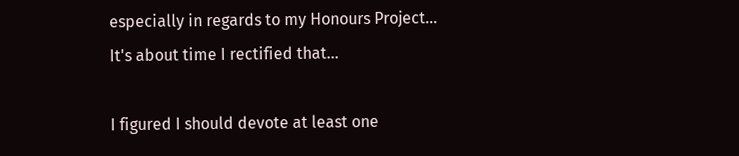especially in regards to my Honours Project... It's about time I rectified that...

I figured I should devote at least one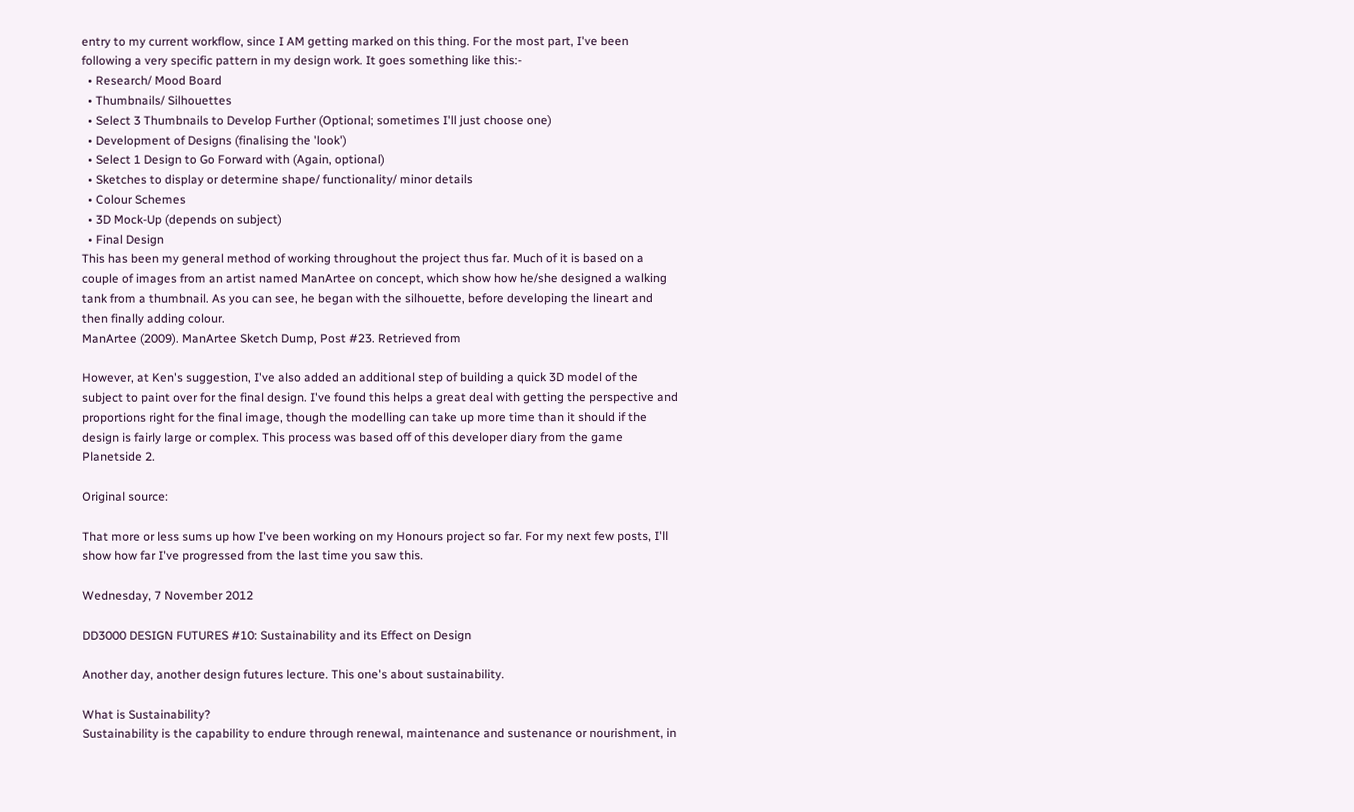entry to my current workflow, since I AM getting marked on this thing. For the most part, I've been following a very specific pattern in my design work. It goes something like this:-
  • Research/ Mood Board
  • Thumbnails/ Silhouettes
  • Select 3 Thumbnails to Develop Further (Optional; sometimes I'll just choose one)
  • Development of Designs (finalising the 'look')
  • Select 1 Design to Go Forward with (Again, optional)
  • Sketches to display or determine shape/ functionality/ minor details
  • Colour Schemes
  • 3D Mock-Up (depends on subject)
  • Final Design
This has been my general method of working throughout the project thus far. Much of it is based on a couple of images from an artist named ManArtee on concept, which show how he/she designed a walking tank from a thumbnail. As you can see, he began with the silhouette, before developing the lineart and then finally adding colour.
ManArtee (2009). ManArtee Sketch Dump, Post #23. Retrieved from

However, at Ken's suggestion, I've also added an additional step of building a quick 3D model of the subject to paint over for the final design. I've found this helps a great deal with getting the perspective and proportions right for the final image, though the modelling can take up more time than it should if the design is fairly large or complex. This process was based off of this developer diary from the game Planetside 2.

Original source:

That more or less sums up how I've been working on my Honours project so far. For my next few posts, I'll show how far I've progressed from the last time you saw this.

Wednesday, 7 November 2012

DD3000 DESIGN FUTURES #10: Sustainability and its Effect on Design

Another day, another design futures lecture. This one's about sustainability.

What is Sustainability?
Sustainability is the capability to endure through renewal, maintenance and sustenance or nourishment, in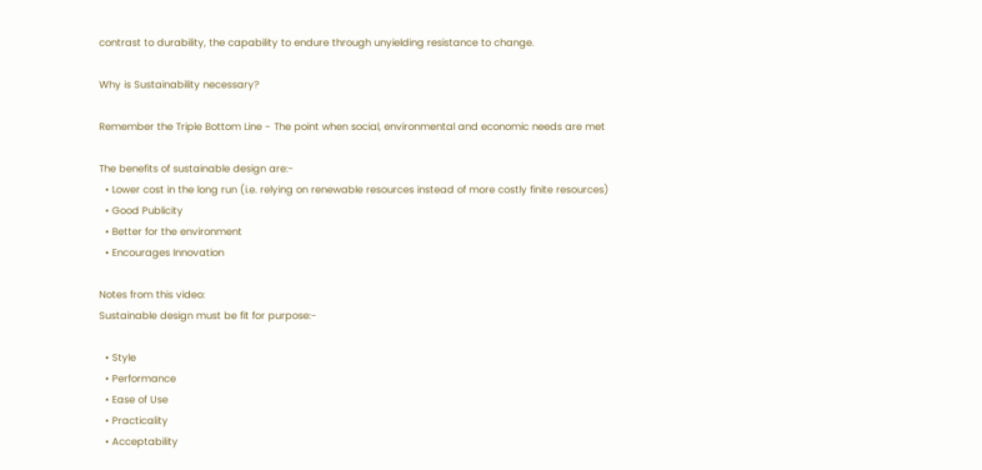contrast to durability, the capability to endure through unyielding resistance to change.

Why is Sustainability necessary?

Remember the Triple Bottom Line - The point when social, environmental and economic needs are met

The benefits of sustainable design are:-
  • Lower cost in the long run (i.e. relying on renewable resources instead of more costly finite resources)
  • Good Publicity
  • Better for the environment
  • Encourages Innovation

Notes from this video:
Sustainable design must be fit for purpose:-

  • Style
  • Performance
  • Ease of Use
  • Practicality
  • Acceptability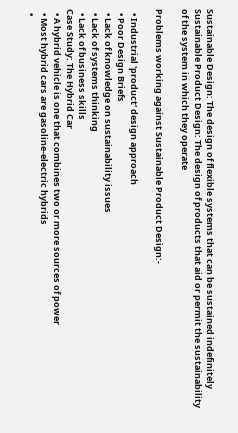Sustainable Design: The design of flexible systems that can be sustained indefinitely
Sustainable Product Design: The design of products that aid or permit the sustainability of the system in which they operate

Problems working against Sustainable Product Design:-

  • Industrial 'product' design approach
  • Poor Design Briefs
  • Lack of knowledge on sustainability issues
  • Lack of systems thinking
  • Lack of business skills
Case Study: The Hybrid Car
  • A hybrid vehicle is one that combines two or more sources of power
  • Most hybrid cars are gasoline-electric hybrids
  •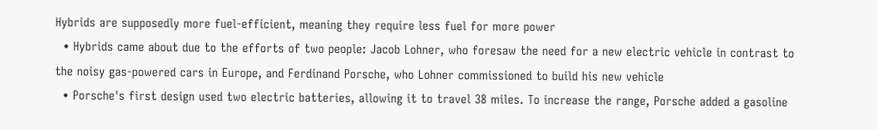Hybrids are supposedly more fuel-efficient, meaning they require less fuel for more power
  • Hybrids came about due to the efforts of two people: Jacob Lohner, who foresaw the need for a new electric vehicle in contrast to the noisy gas-powered cars in Europe, and Ferdinand Porsche, who Lohner commissioned to build his new vehicle
  • Porsche's first design used two electric batteries, allowing it to travel 38 miles. To increase the range, Porsche added a gasoline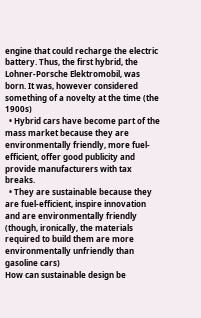engine that could recharge the electric battery. Thus, the first hybrid, the Lohner-Porsche Elektromobil, was born. It was, however considered something of a novelty at the time (the 1900s)
  • Hybrid cars have become part of the mass market because they are environmentally friendly, more fuel-efficient, offer good publicity and provide manufacturers with tax breaks.
  • They are sustainable because they are fuel-efficient, inspire innovation and are environmentally friendly (though, ironically, the materials required to build them are more environmentally unfriendly than gasoline cars)
How can sustainable design be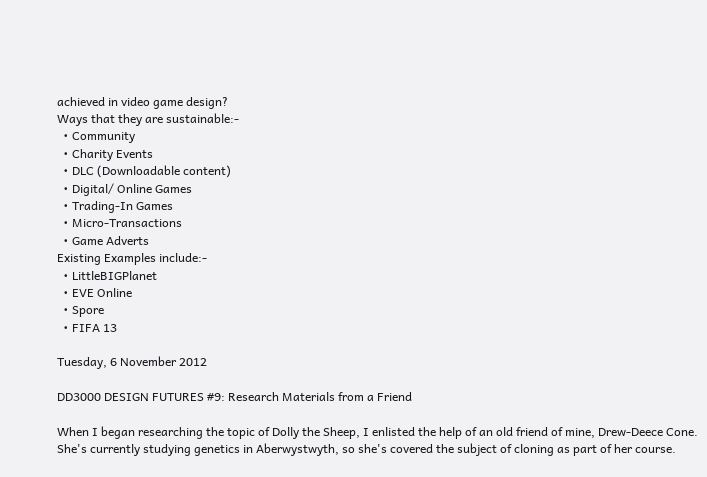achieved in video game design?
Ways that they are sustainable:-
  • Community
  • Charity Events
  • DLC (Downloadable content)
  • Digital/ Online Games
  • Trading-In Games
  • Micro-Transactions
  • Game Adverts
Existing Examples include:-
  • LittleBIGPlanet
  • EVE Online
  • Spore
  • FIFA 13

Tuesday, 6 November 2012

DD3000 DESIGN FUTURES #9: Research Materials from a Friend

When I began researching the topic of Dolly the Sheep, I enlisted the help of an old friend of mine, Drew-Deece Cone. She's currently studying genetics in Aberwystwyth, so she's covered the subject of cloning as part of her course.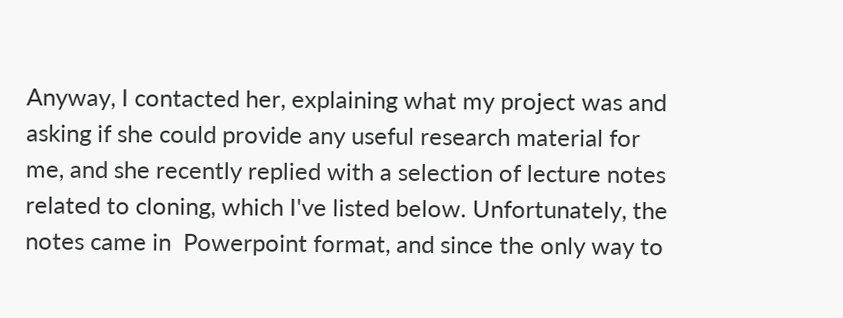Anyway, I contacted her, explaining what my project was and asking if she could provide any useful research material for me, and she recently replied with a selection of lecture notes related to cloning, which I've listed below. Unfortunately, the notes came in  Powerpoint format, and since the only way to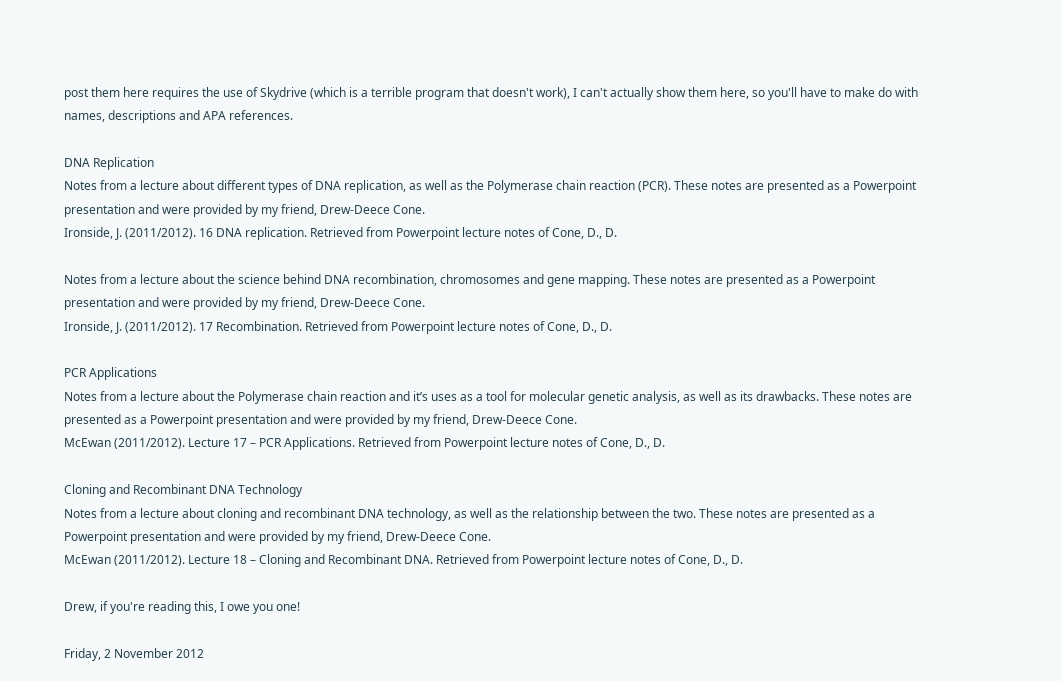post them here requires the use of Skydrive (which is a terrible program that doesn't work), I can't actually show them here, so you'll have to make do with names, descriptions and APA references.

DNA Replication
Notes from a lecture about different types of DNA replication, as well as the Polymerase chain reaction (PCR). These notes are presented as a Powerpoint presentation and were provided by my friend, Drew-Deece Cone.
Ironside, J. (2011/2012). 16 DNA replication. Retrieved from Powerpoint lecture notes of Cone, D., D.

Notes from a lecture about the science behind DNA recombination, chromosomes and gene mapping. These notes are presented as a Powerpoint presentation and were provided by my friend, Drew-Deece Cone.
Ironside, J. (2011/2012). 17 Recombination. Retrieved from Powerpoint lecture notes of Cone, D., D.

PCR Applications
Notes from a lecture about the Polymerase chain reaction and it’s uses as a tool for molecular genetic analysis, as well as its drawbacks. These notes are presented as a Powerpoint presentation and were provided by my friend, Drew-Deece Cone.
McEwan (2011/2012). Lecture 17 – PCR Applications. Retrieved from Powerpoint lecture notes of Cone, D., D.

Cloning and Recombinant DNA Technology
Notes from a lecture about cloning and recombinant DNA technology, as well as the relationship between the two. These notes are presented as a Powerpoint presentation and were provided by my friend, Drew-Deece Cone.
McEwan (2011/2012). Lecture 18 – Cloning and Recombinant DNA. Retrieved from Powerpoint lecture notes of Cone, D., D.

Drew, if you're reading this, I owe you one!

Friday, 2 November 2012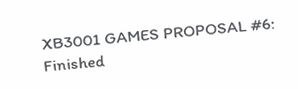XB3001 GAMES PROPOSAL #6: Finished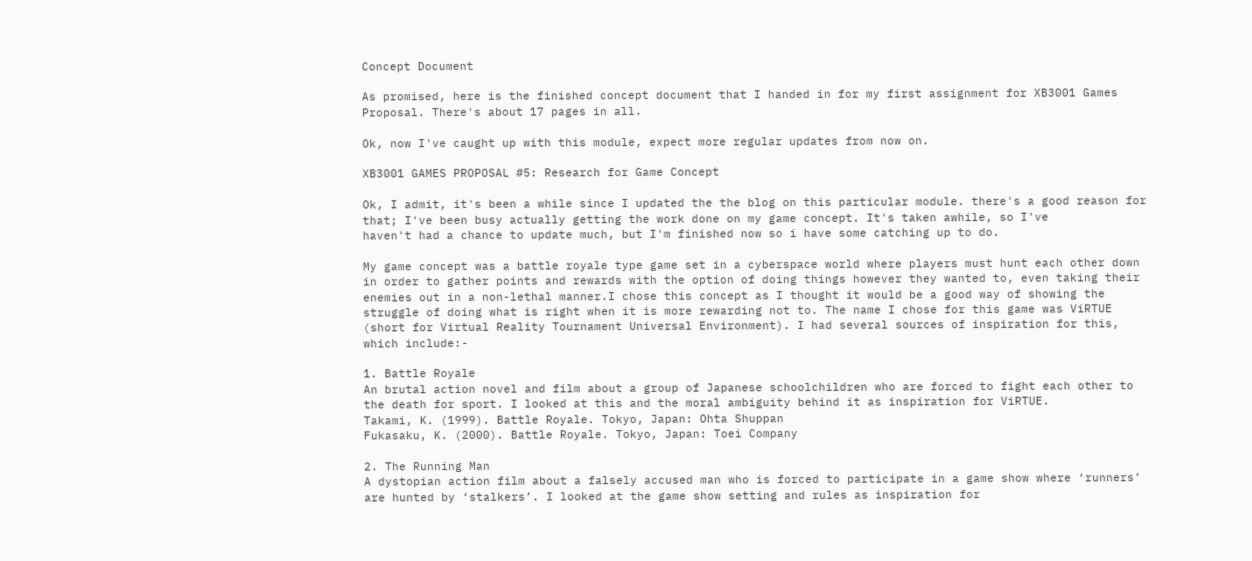Concept Document

As promised, here is the finished concept document that I handed in for my first assignment for XB3001 Games Proposal. There's about 17 pages in all.

Ok, now I've caught up with this module, expect more regular updates from now on.

XB3001 GAMES PROPOSAL #5: Research for Game Concept

Ok, I admit, it's been a while since I updated the the blog on this particular module. there's a good reason for that; I've been busy actually getting the work done on my game concept. It's taken awhile, so I've
haven't had a chance to update much, but I'm finished now so i have some catching up to do.

My game concept was a battle royale type game set in a cyberspace world where players must hunt each other down in order to gather points and rewards with the option of doing things however they wanted to, even taking their enemies out in a non-lethal manner.I chose this concept as I thought it would be a good way of showing the struggle of doing what is right when it is more rewarding not to. The name I chose for this game was ViRTUE (short for Virtual Reality Tournament Universal Environment). I had several sources of inspiration for this, which include:-

1. Battle Royale
An brutal action novel and film about a group of Japanese schoolchildren who are forced to fight each other to the death for sport. I looked at this and the moral ambiguity behind it as inspiration for ViRTUE.
Takami, K. (1999). Battle Royale. Tokyo, Japan: Ohta Shuppan
Fukasaku, K. (2000). Battle Royale. Tokyo, Japan: Toei Company

2. The Running Man
A dystopian action film about a falsely accused man who is forced to participate in a game show where ‘runners’ are hunted by ‘stalkers’. I looked at the game show setting and rules as inspiration for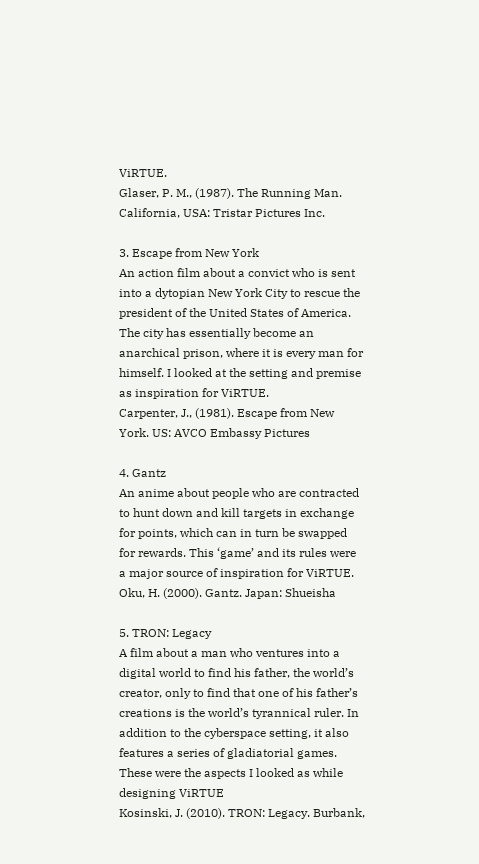ViRTUE.
Glaser, P. M., (1987). The Running Man. California, USA: Tristar Pictures Inc.

3. Escape from New York
An action film about a convict who is sent into a dytopian New York City to rescue the president of the United States of America. The city has essentially become an anarchical prison, where it is every man for himself. I looked at the setting and premise as inspiration for ViRTUE.
Carpenter, J., (1981). Escape from New York. US: AVCO Embassy Pictures

4. Gantz
An anime about people who are contracted to hunt down and kill targets in exchange for points, which can in turn be swapped for rewards. This ‘game’ and its rules were a major source of inspiration for ViRTUE.
Oku, H. (2000). Gantz. Japan: Shueisha

5. TRON: Legacy
A film about a man who ventures into a digital world to find his father, the world’s creator, only to find that one of his father’s creations is the world’s tyrannical ruler. In addition to the cyberspace setting, it also features a series of gladiatorial games. These were the aspects I looked as while designing ViRTUE
Kosinski, J. (2010). TRON: Legacy. Burbank,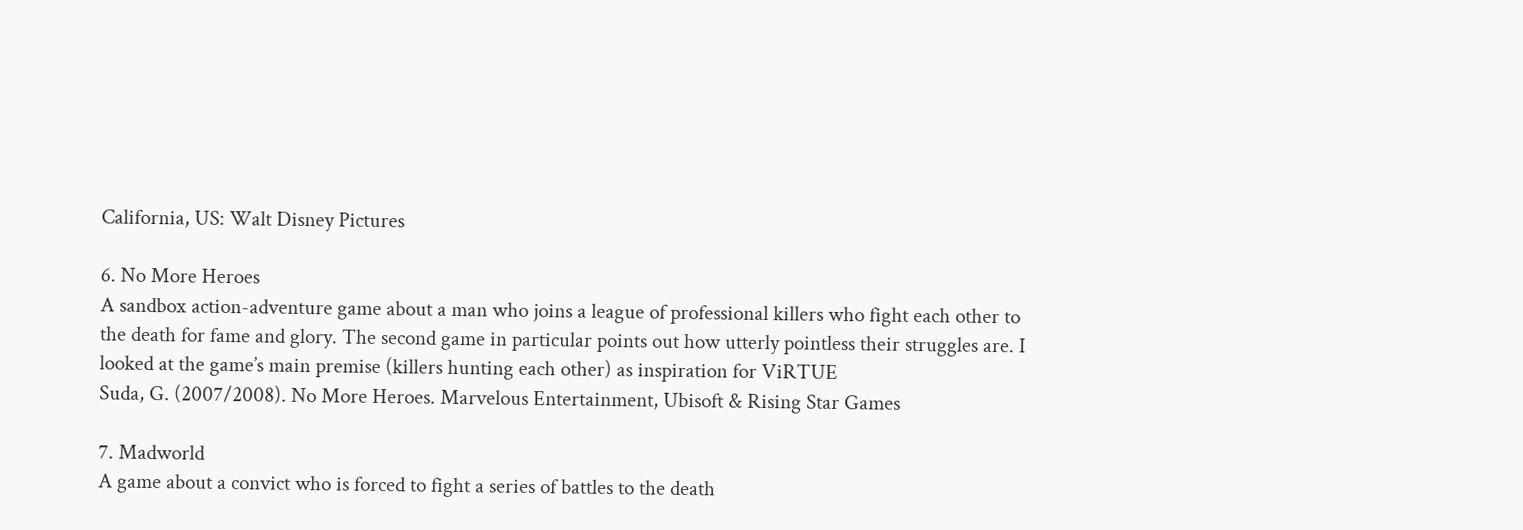California, US: Walt Disney Pictures

6. No More Heroes
A sandbox action-adventure game about a man who joins a league of professional killers who fight each other to the death for fame and glory. The second game in particular points out how utterly pointless their struggles are. I looked at the game’s main premise (killers hunting each other) as inspiration for ViRTUE
Suda, G. (2007/2008). No More Heroes. Marvelous Entertainment, Ubisoft & Rising Star Games

7. Madworld
A game about a convict who is forced to fight a series of battles to the death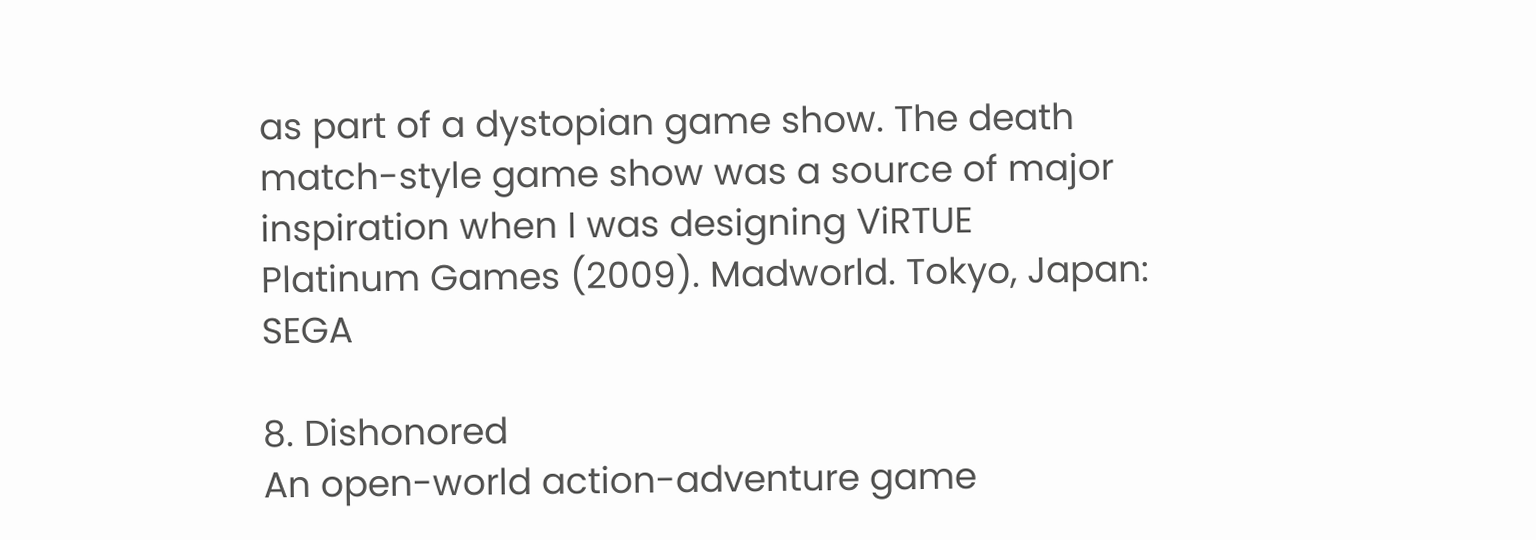as part of a dystopian game show. The death match-style game show was a source of major inspiration when I was designing ViRTUE
Platinum Games (2009). Madworld. Tokyo, Japan: SEGA

8. Dishonored
An open-world action-adventure game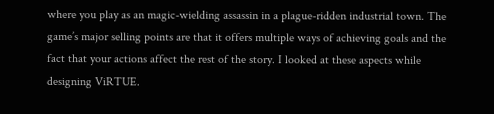where you play as an magic-wielding assassin in a plague-ridden industrial town. The game’s major selling points are that it offers multiple ways of achieving goals and the fact that your actions affect the rest of the story. I looked at these aspects while designing ViRTUE.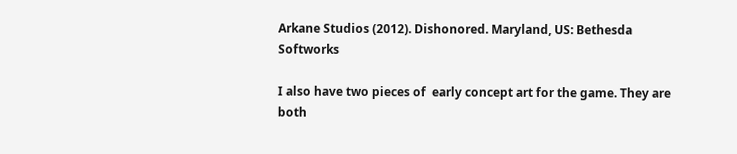Arkane Studios (2012). Dishonored. Maryland, US: Bethesda Softworks

I also have two pieces of  early concept art for the game. They are both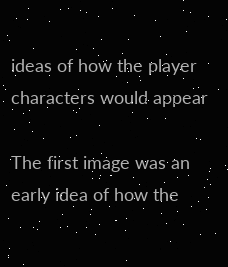ideas of how the player characters would appear

The first image was an early idea of how the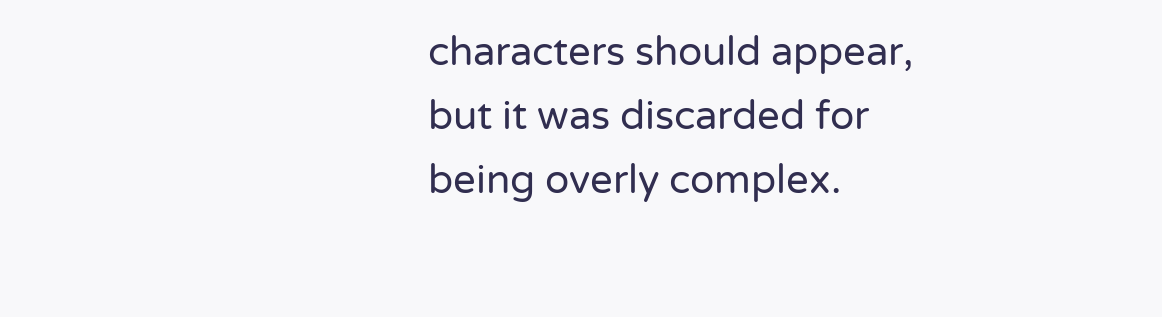characters should appear, but it was discarded for being overly complex.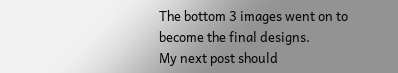The bottom 3 images went on to become the final designs.
My next post should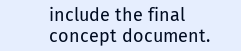include the final concept document.